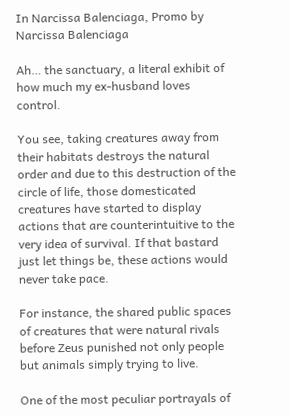In Narcissa Balenciaga, Promo by Narcissa Balenciaga

Ah… the sanctuary, a literal exhibit of how much my ex-husband loves control.

You see, taking creatures away from their habitats destroys the natural order and due to this destruction of the circle of life, those domesticated creatures have started to display actions that are counterintuitive to the very idea of survival. If that bastard just let things be, these actions would never take pace.

For instance, the shared public spaces of creatures that were natural rivals before Zeus punished not only people but animals simply trying to live.

One of the most peculiar portrayals of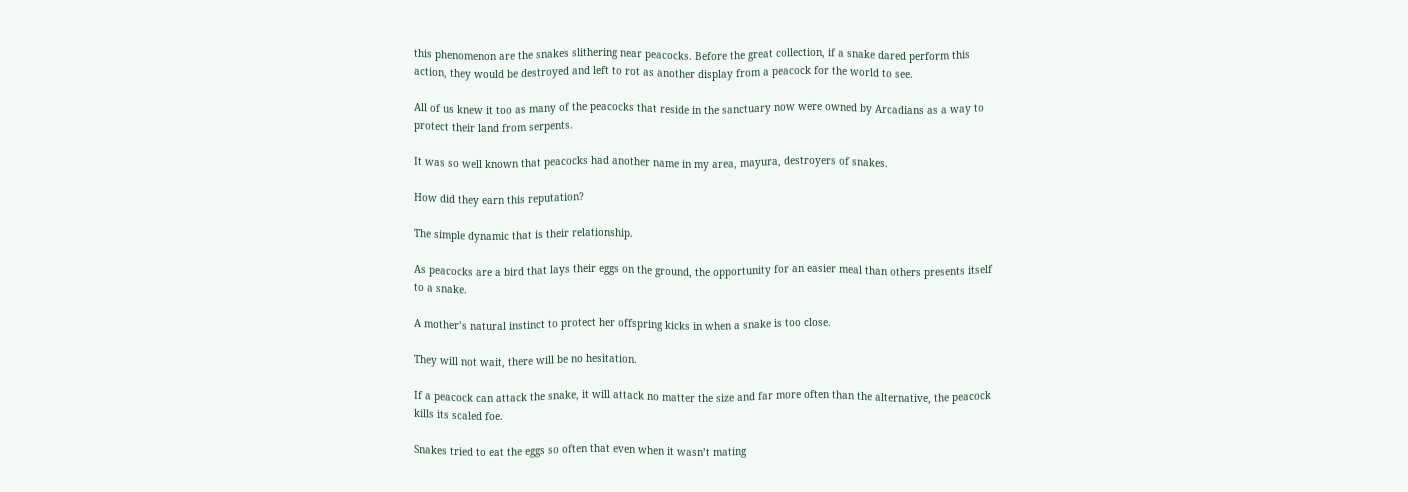this phenomenon are the snakes slithering near peacocks. Before the great collection, if a snake dared perform this action, they would be destroyed and left to rot as another display from a peacock for the world to see.

All of us knew it too as many of the peacocks that reside in the sanctuary now were owned by Arcadians as a way to protect their land from serpents.

It was so well known that peacocks had another name in my area, mayura, destroyers of snakes.

How did they earn this reputation?

The simple dynamic that is their relationship.

As peacocks are a bird that lays their eggs on the ground, the opportunity for an easier meal than others presents itself to a snake.

A mother’s natural instinct to protect her offspring kicks in when a snake is too close.

They will not wait, there will be no hesitation.

If a peacock can attack the snake, it will attack no matter the size and far more often than the alternative, the peacock kills its scaled foe.

Snakes tried to eat the eggs so often that even when it wasn’t mating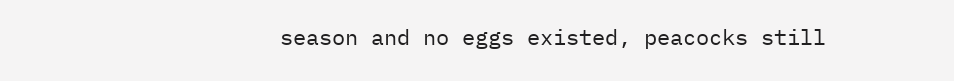season and no eggs existed, peacocks still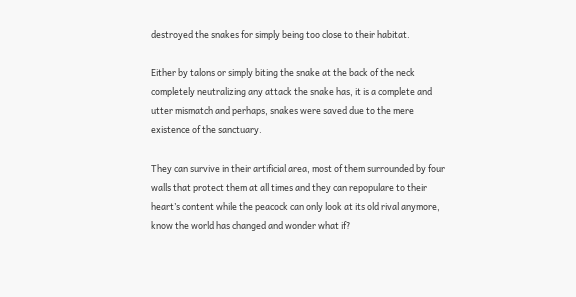destroyed the snakes for simply being too close to their habitat.

Either by talons or simply biting the snake at the back of the neck completely neutralizing any attack the snake has, it is a complete and utter mismatch and perhaps, snakes were saved due to the mere existence of the sanctuary.

They can survive in their artificial area, most of them surrounded by four walls that protect them at all times and they can repopulare to their heart’s content while the peacock can only look at its old rival anymore, know the world has changed and wonder what if?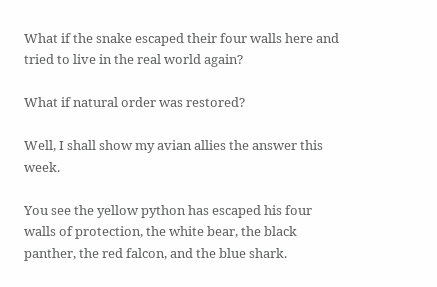What if the snake escaped their four walls here and tried to live in the real world again?

What if natural order was restored?

Well, I shall show my avian allies the answer this week.

You see the yellow python has escaped his four walls of protection, the white bear, the black panther, the red falcon, and the blue shark.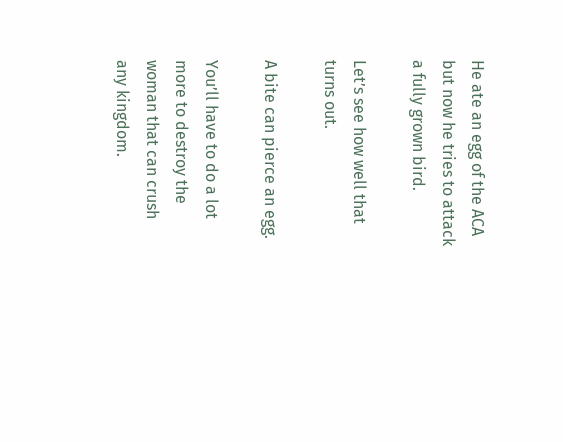He ate an egg of the ACA but now he tries to attack a fully grown bird.

Let’s see how well that turns out.

A bite can pierce an egg.

You’ll have to do a lot more to destroy the woman that can crush any kingdom.